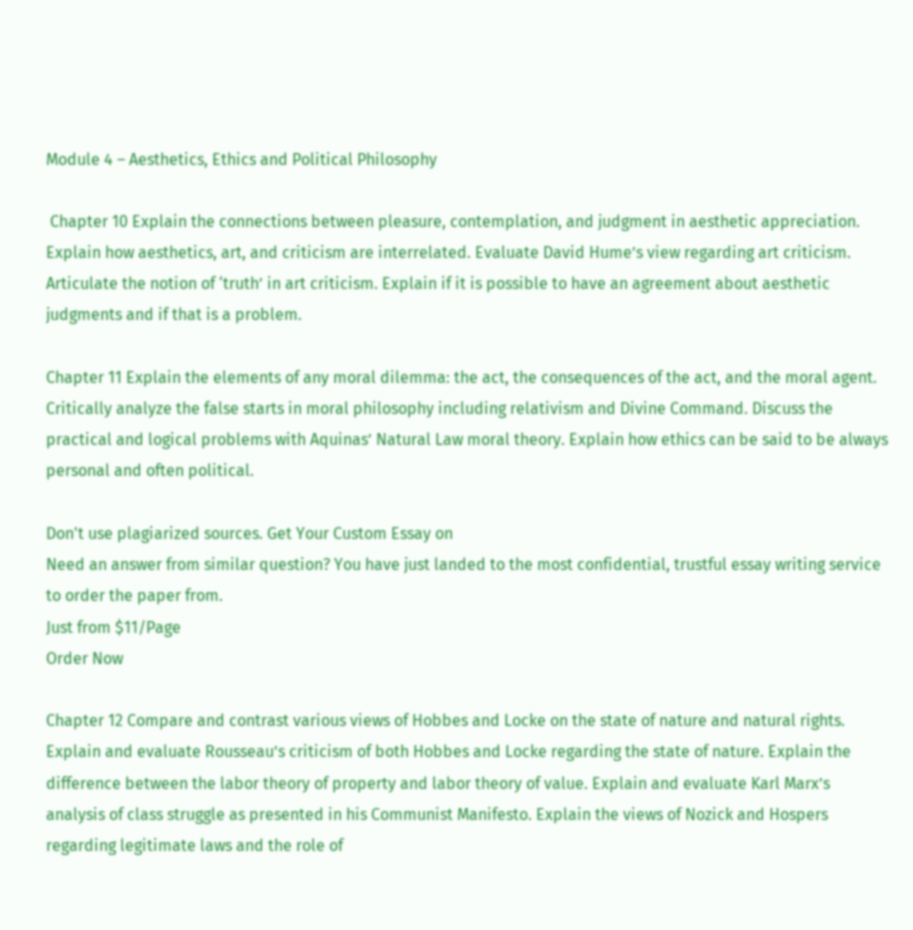Module 4 – Aesthetics, Ethics and Political Philosophy

 Chapter 10 Explain the connections between pleasure, contemplation, and judgment in aesthetic appreciation. Explain how aesthetics, art, and criticism are interrelated. Evaluate David Hume’s view regarding art criticism. Articulate the notion of ‘truth’ in art criticism. Explain if it is possible to have an agreement about aesthetic judgments and if that is a problem.

Chapter 11 Explain the elements of any moral dilemma: the act, the consequences of the act, and the moral agent. Critically analyze the false starts in moral philosophy including relativism and Divine Command. Discuss the practical and logical problems with Aquinas’ Natural Law moral theory. Explain how ethics can be said to be always personal and often political.

Don't use plagiarized sources. Get Your Custom Essay on
Need an answer from similar question? You have just landed to the most confidential, trustful essay writing service to order the paper from.
Just from $11/Page
Order Now

Chapter 12 Compare and contrast various views of Hobbes and Locke on the state of nature and natural rights. Explain and evaluate Rousseau’s criticism of both Hobbes and Locke regarding the state of nature. Explain the difference between the labor theory of property and labor theory of value. Explain and evaluate Karl Marx’s analysis of class struggle as presented in his Communist Manifesto. Explain the views of Nozick and Hospers regarding legitimate laws and the role of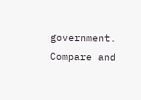government. Compare and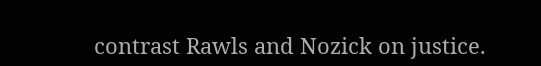contrast Rawls and Nozick on justice.